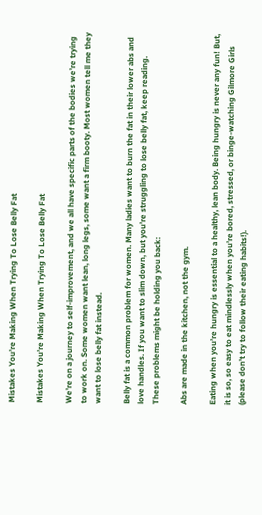Mistakes You’re Making When Trying To Lose Belly Fat

Mistakes You’re Making When Trying To Lose Belly Fat

We’re on a journey to self-improvement, and we all have specific parts of the bodies we’re trying to work on. Some women want lean, long legs, some want a firm booty. Most women tell me they want to lose belly fat instead.

Belly fat is a common problem for women. Many ladies want to burn the fat in their lower abs and love handles. If you want to slim down, but you’re struggling to lose belly fat, keep reading. These problems might be holding you back:

Abs are made in the kitchen, not the gym.

Eating when you’re hungry is essential to a healthy, lean body. Being hungry is never any fun! But, it is so, so easy to eat mindlessly when you’re bored, stressed, or binge-watching Gilmore Girls (please don’t try to follow their eating habits!).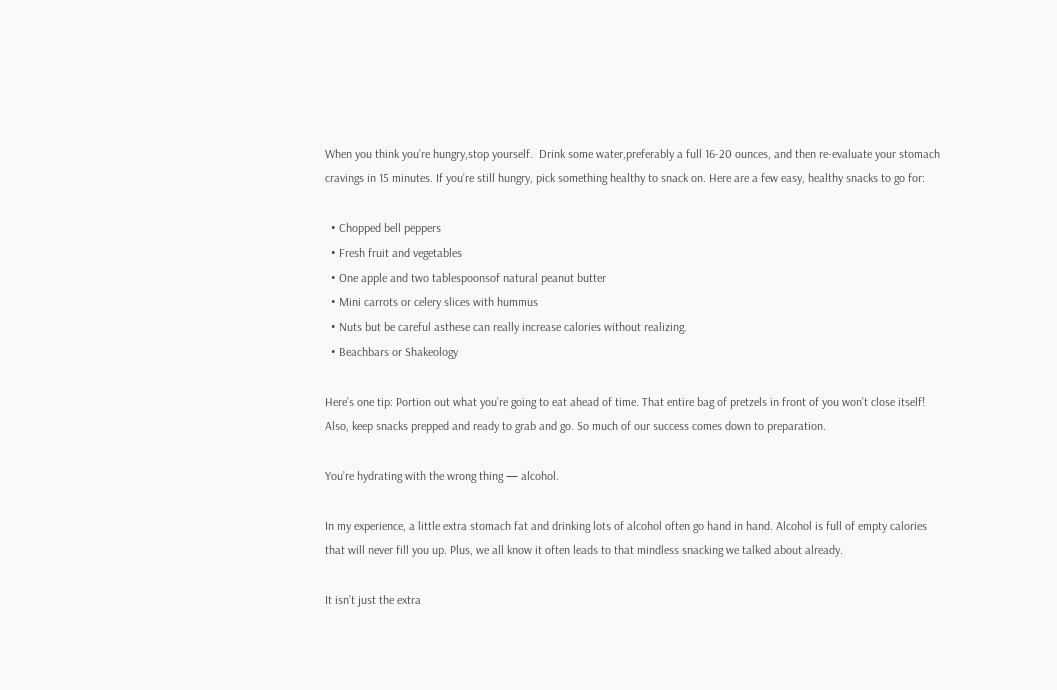When you think you’re hungry,stop yourself.  Drink some water,preferably a full 16-20 ounces, and then re-evaluate your stomach cravings in 15 minutes. If you’re still hungry, pick something healthy to snack on. Here are a few easy, healthy snacks to go for:

  • Chopped bell peppers
  • Fresh fruit and vegetables
  • One apple and two tablespoonsof natural peanut butter
  • Mini carrots or celery slices with hummus
  • Nuts but be careful asthese can really increase calories without realizing.
  • Beachbars or Shakeology

Here’s one tip: Portion out what you’re going to eat ahead of time. That entire bag of pretzels in front of you won’t close itself!  Also, keep snacks prepped and ready to grab and go. So much of our success comes down to preparation.

You’re hydrating with the wrong thing — alcohol.

In my experience, a little extra stomach fat and drinking lots of alcohol often go hand in hand. Alcohol is full of empty calories that will never fill you up. Plus, we all know it often leads to that mindless snacking we talked about already.

It isn’t just the extra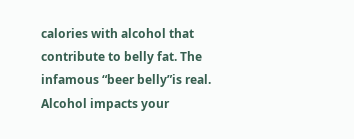calories with alcohol that contribute to belly fat. The infamous “beer belly”is real. Alcohol impacts your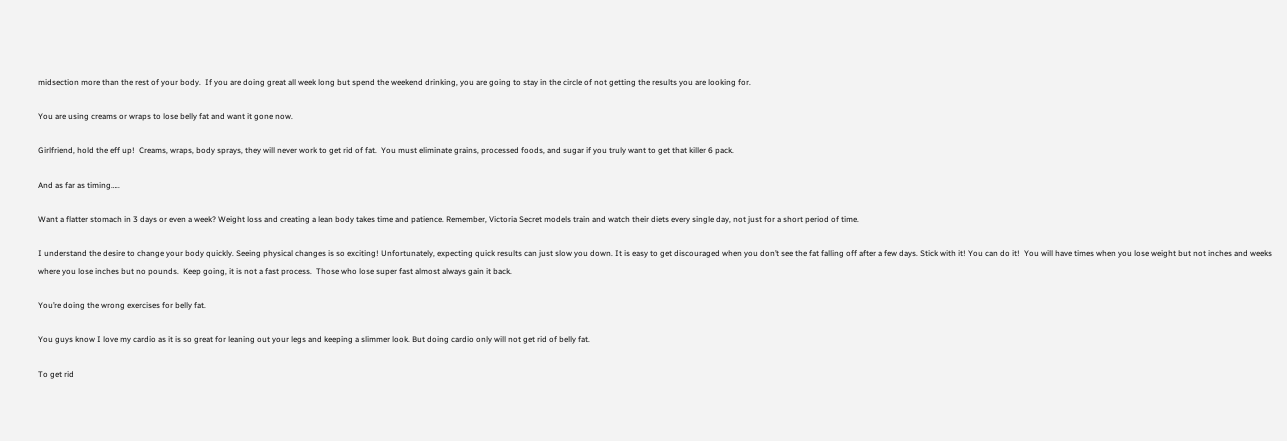midsection more than the rest of your body.  If you are doing great all week long but spend the weekend drinking, you are going to stay in the circle of not getting the results you are looking for.

You are using creams or wraps to lose belly fat and want it gone now.

Girlfriend, hold the eff up!  Creams, wraps, body sprays, they will never work to get rid of fat.  You must eliminate grains, processed foods, and sugar if you truly want to get that killer 6 pack.

And as far as timing…..

Want a flatter stomach in 3 days or even a week? Weight loss and creating a lean body takes time and patience. Remember, Victoria Secret models train and watch their diets every single day, not just for a short period of time.

I understand the desire to change your body quickly. Seeing physical changes is so exciting! Unfortunately, expecting quick results can just slow you down. It is easy to get discouraged when you don’t see the fat falling off after a few days. Stick with it! You can do it!  You will have times when you lose weight but not inches and weeks where you lose inches but no pounds.  Keep going, it is not a fast process.  Those who lose super fast almost always gain it back.

You’re doing the wrong exercises for belly fat.

You guys know I love my cardio as it is so great for leaning out your legs and keeping a slimmer look. But doing cardio only will not get rid of belly fat.

To get rid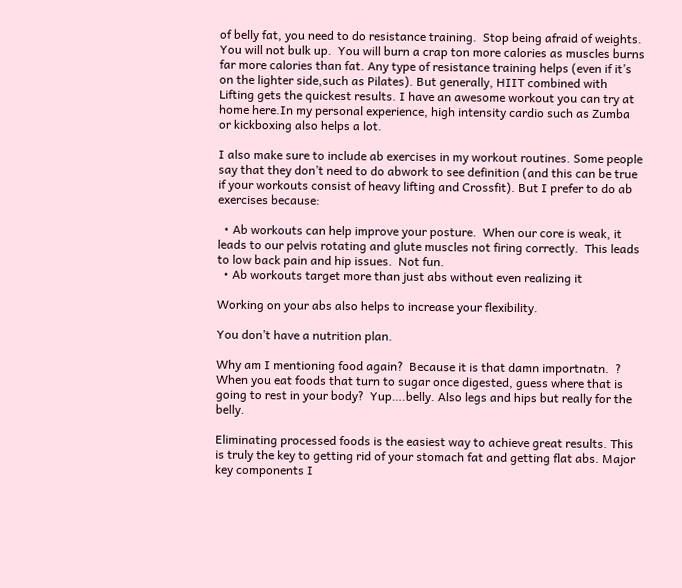of belly fat, you need to do resistance training.  Stop being afraid of weights.  You will not bulk up.  You will burn a crap ton more calories as muscles burns far more calories than fat. Any type of resistance training helps (even if it’s on the lighter side,such as Pilates). But generally, HIIT combined with Lifting gets the quickest results. I have an awesome workout you can try at home here.In my personal experience, high intensity cardio such as Zumba or kickboxing also helps a lot.

I also make sure to include ab exercises in my workout routines. Some people say that they don’t need to do abwork to see definition (and this can be true if your workouts consist of heavy lifting and Crossfit). But I prefer to do ab exercises because:

  • Ab workouts can help improve your posture.  When our core is weak, it leads to our pelvis rotating and glute muscles not firing correctly.  This leads to low back pain and hip issues.  Not fun.
  • Ab workouts target more than just abs without even realizing it

Working on your abs also helps to increase your flexibility.

You don’t have a nutrition plan.

Why am I mentioning food again?  Because it is that damn importnatn.  ?
When you eat foods that turn to sugar once digested, guess where that is going to rest in your body?  Yup….belly. Also legs and hips but really for the belly.

Eliminating processed foods is the easiest way to achieve great results. This is truly the key to getting rid of your stomach fat and getting flat abs. Major key components I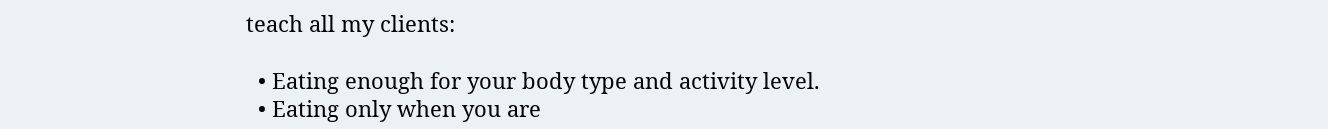teach all my clients:

  • Eating enough for your body type and activity level.
  • Eating only when you are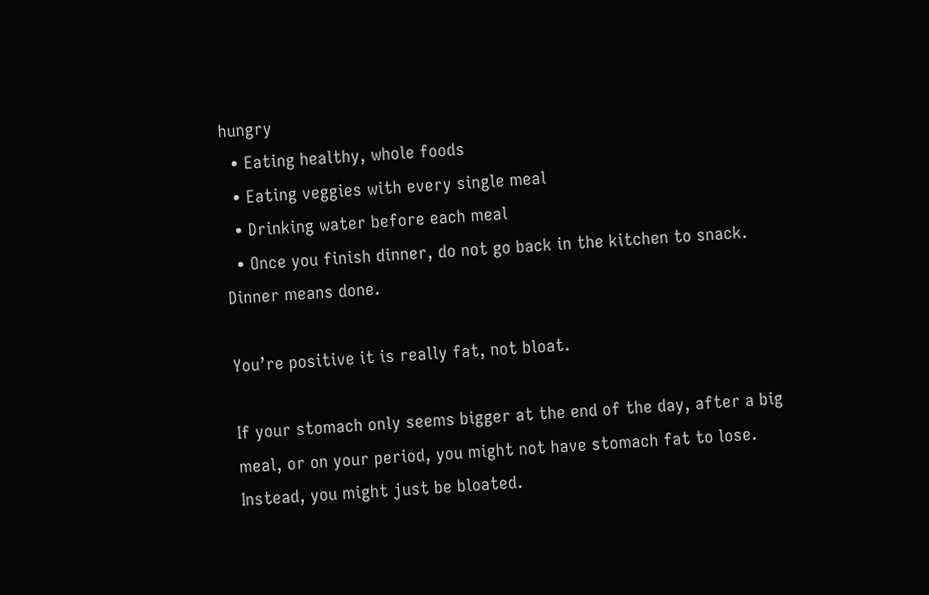hungry
  • Eating healthy, whole foods
  • Eating veggies with every single meal
  • Drinking water before each meal
  • Once you finish dinner, do not go back in the kitchen to snack.  Dinner means done.

You’re positive it is really fat, not bloat.

If your stomach only seems bigger at the end of the day, after a big meal, or on your period, you might not have stomach fat to lose. Instead, you might just be bloated.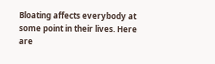Bloating affects everybody at some point in their lives. Here are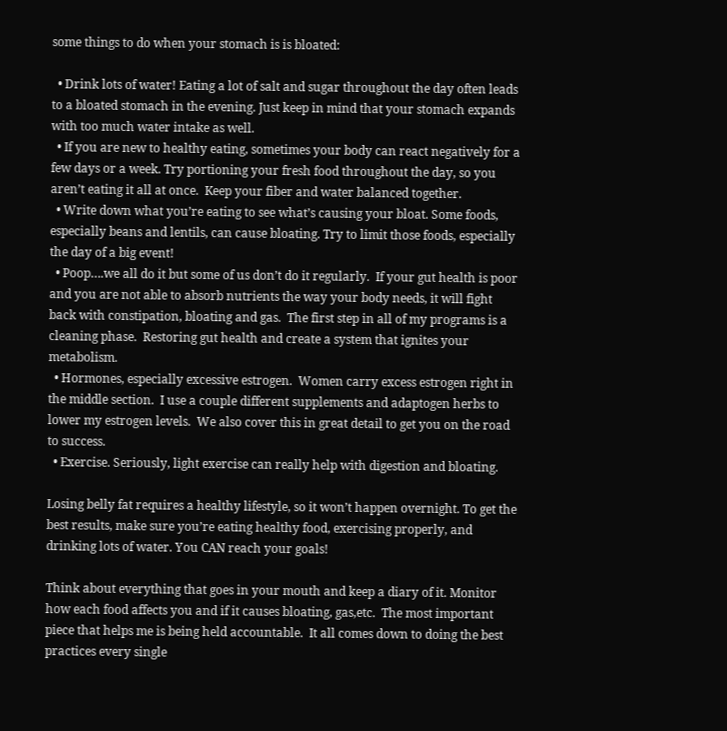some things to do when your stomach is is bloated:

  • Drink lots of water! Eating a lot of salt and sugar throughout the day often leads to a bloated stomach in the evening. Just keep in mind that your stomach expands with too much water intake as well.
  • If you are new to healthy eating, sometimes your body can react negatively for a few days or a week. Try portioning your fresh food throughout the day, so you aren’t eating it all at once.  Keep your fiber and water balanced together.
  • Write down what you’re eating to see what’s causing your bloat. Some foods, especially beans and lentils, can cause bloating. Try to limit those foods, especially the day of a big event!
  • Poop….we all do it but some of us don’t do it regularly.  If your gut health is poor and you are not able to absorb nutrients the way your body needs, it will fight back with constipation, bloating and gas.  The first step in all of my programs is a cleaning phase.  Restoring gut health and create a system that ignites your metabolism.
  • Hormones, especially excessive estrogen.  Women carry excess estrogen right in the middle section.  I use a couple different supplements and adaptogen herbs to lower my estrogen levels.  We also cover this in great detail to get you on the road to success.
  • Exercise. Seriously, light exercise can really help with digestion and bloating.

Losing belly fat requires a healthy lifestyle, so it won’t happen overnight. To get the best results, make sure you’re eating healthy food, exercising properly, and drinking lots of water. You CAN reach your goals!

Think about everything that goes in your mouth and keep a diary of it. Monitor how each food affects you and if it causes bloating, gas,etc.  The most important piece that helps me is being held accountable.  It all comes down to doing the best practices every single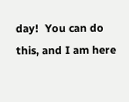day!  You can do this, and I am here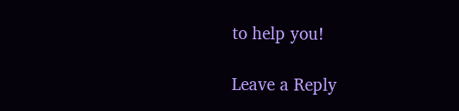to help you!

Leave a Reply